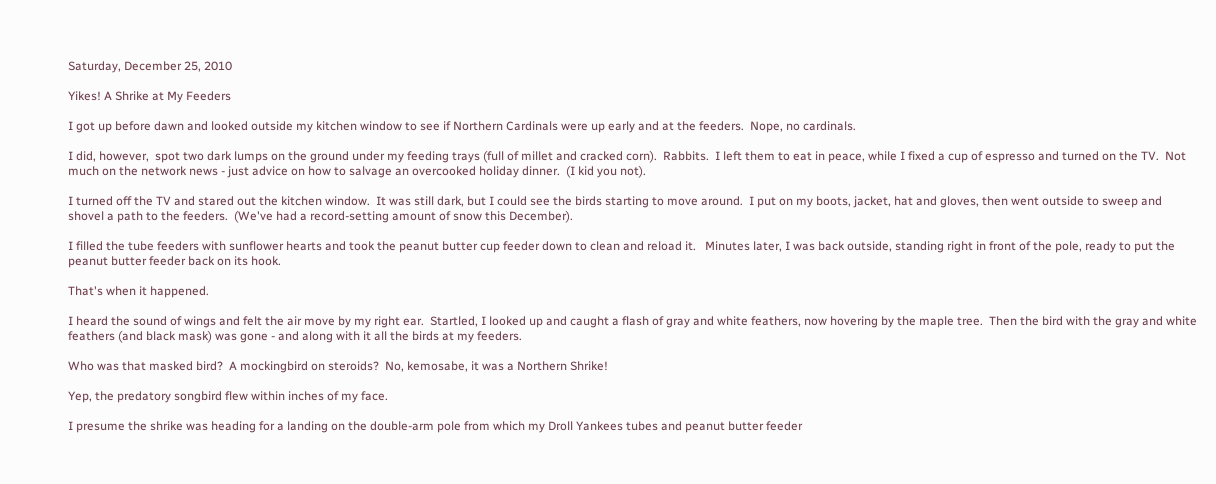Saturday, December 25, 2010

Yikes! A Shrike at My Feeders

I got up before dawn and looked outside my kitchen window to see if Northern Cardinals were up early and at the feeders.  Nope, no cardinals.

I did, however,  spot two dark lumps on the ground under my feeding trays (full of millet and cracked corn).  Rabbits.  I left them to eat in peace, while I fixed a cup of espresso and turned on the TV.  Not much on the network news - just advice on how to salvage an overcooked holiday dinner.  (I kid you not).

I turned off the TV and stared out the kitchen window.  It was still dark, but I could see the birds starting to move around.  I put on my boots, jacket, hat and gloves, then went outside to sweep and shovel a path to the feeders.  (We've had a record-setting amount of snow this December).

I filled the tube feeders with sunflower hearts and took the peanut butter cup feeder down to clean and reload it.   Minutes later, I was back outside, standing right in front of the pole, ready to put the peanut butter feeder back on its hook.

That's when it happened.

I heard the sound of wings and felt the air move by my right ear.  Startled, I looked up and caught a flash of gray and white feathers, now hovering by the maple tree.  Then the bird with the gray and white feathers (and black mask) was gone - and along with it all the birds at my feeders.

Who was that masked bird?  A mockingbird on steroids?  No, kemosabe, it was a Northern Shrike!

Yep, the predatory songbird flew within inches of my face.

I presume the shrike was heading for a landing on the double-arm pole from which my Droll Yankees tubes and peanut butter feeder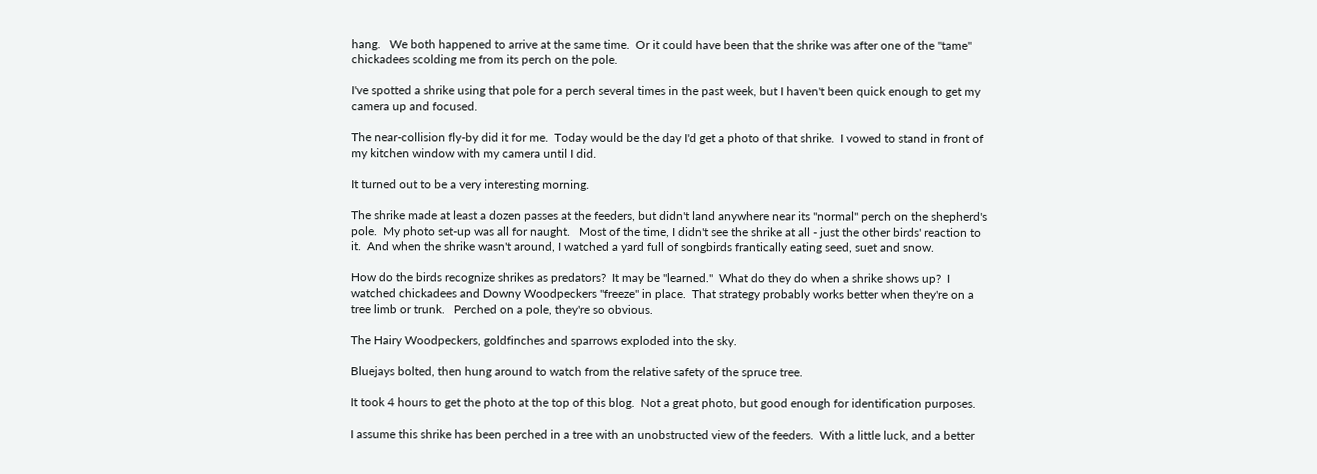hang.   We both happened to arrive at the same time.  Or it could have been that the shrike was after one of the "tame" chickadees scolding me from its perch on the pole.

I've spotted a shrike using that pole for a perch several times in the past week, but I haven't been quick enough to get my camera up and focused.

The near-collision fly-by did it for me.  Today would be the day I'd get a photo of that shrike.  I vowed to stand in front of my kitchen window with my camera until I did.

It turned out to be a very interesting morning.

The shrike made at least a dozen passes at the feeders, but didn't land anywhere near its "normal" perch on the shepherd's pole.  My photo set-up was all for naught.   Most of the time, I didn't see the shrike at all - just the other birds' reaction to it.  And when the shrike wasn't around, I watched a yard full of songbirds frantically eating seed, suet and snow.

How do the birds recognize shrikes as predators?  It may be "learned."  What do they do when a shrike shows up?  I watched chickadees and Downy Woodpeckers "freeze" in place.  That strategy probably works better when they're on a tree limb or trunk.   Perched on a pole, they're so obvious.

The Hairy Woodpeckers, goldfinches and sparrows exploded into the sky.

Bluejays bolted, then hung around to watch from the relative safety of the spruce tree.

It took 4 hours to get the photo at the top of this blog.  Not a great photo, but good enough for identification purposes.

I assume this shrike has been perched in a tree with an unobstructed view of the feeders.  With a little luck, and a better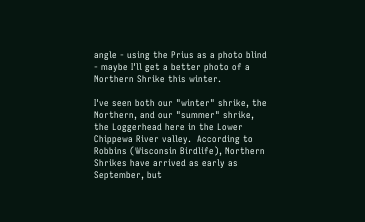angle - using the Prius as a photo blind - maybe I'll get a better photo of a Northern Shrike this winter.

I've seen both our "winter" shrike, the Northern, and our "summer" shrike, the Loggerhead here in the Lower Chippewa River valley.  According to Robbins (Wisconsin Birdlife), Northern Shrikes have arrived as early as September, but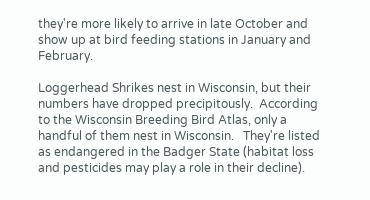they're more likely to arrive in late October and show up at bird feeding stations in January and February.

Loggerhead Shrikes nest in Wisconsin, but their numbers have dropped precipitously.  According to the Wisconsin Breeding Bird Atlas, only a handful of them nest in Wisconsin.   They're listed as endangered in the Badger State (habitat loss and pesticides may play a role in their decline).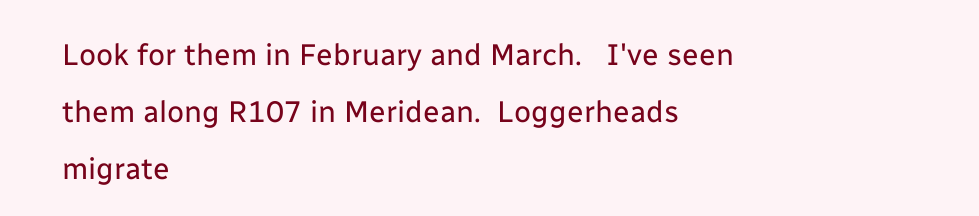Look for them in February and March.   I've seen them along R107 in Meridean.  Loggerheads migrate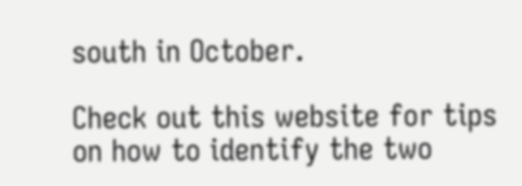south in October.

Check out this website for tips on how to identify the two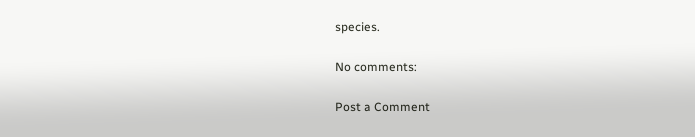species.

No comments:

Post a Comment